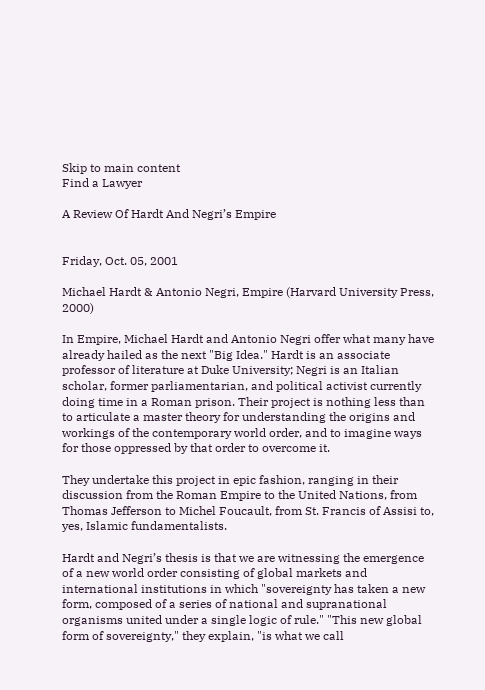Skip to main content
Find a Lawyer

A Review Of Hardt And Negri’s Empire


Friday, Oct. 05, 2001

Michael Hardt & Antonio Negri, Empire (Harvard University Press, 2000)

In Empire, Michael Hardt and Antonio Negri offer what many have already hailed as the next "Big Idea." Hardt is an associate professor of literature at Duke University; Negri is an Italian scholar, former parliamentarian, and political activist currently doing time in a Roman prison. Their project is nothing less than to articulate a master theory for understanding the origins and workings of the contemporary world order, and to imagine ways for those oppressed by that order to overcome it.

They undertake this project in epic fashion, ranging in their discussion from the Roman Empire to the United Nations, from Thomas Jefferson to Michel Foucault, from St. Francis of Assisi to, yes, Islamic fundamentalists.

Hardt and Negri’s thesis is that we are witnessing the emergence of a new world order consisting of global markets and international institutions in which "sovereignty has taken a new form, composed of a series of national and supranational organisms united under a single logic of rule." "This new global form of sovereignty," they explain, "is what we call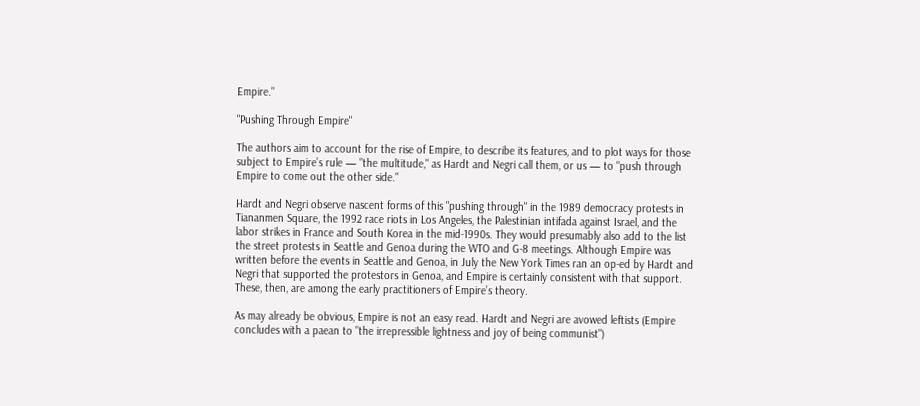Empire."

"Pushing Through Empire"

The authors aim to account for the rise of Empire, to describe its features, and to plot ways for those subject to Empire’s rule — "the multitude," as Hardt and Negri call them, or us — to "push through Empire to come out the other side."

Hardt and Negri observe nascent forms of this "pushing through" in the 1989 democracy protests in Tiananmen Square, the 1992 race riots in Los Angeles, the Palestinian intifada against Israel, and the labor strikes in France and South Korea in the mid-1990s. They would presumably also add to the list the street protests in Seattle and Genoa during the WTO and G-8 meetings. Although Empire was written before the events in Seattle and Genoa, in July the New York Times ran an op-ed by Hardt and Negri that supported the protestors in Genoa, and Empire is certainly consistent with that support. These, then, are among the early practitioners of Empire’s theory.

As may already be obvious, Empire is not an easy read. Hardt and Negri are avowed leftists (Empire concludes with a paean to "the irrepressible lightness and joy of being communist")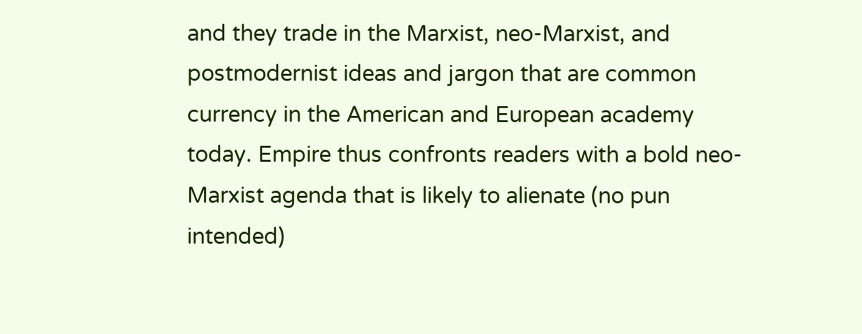and they trade in the Marxist, neo-Marxist, and postmodernist ideas and jargon that are common currency in the American and European academy today. Empire thus confronts readers with a bold neo-Marxist agenda that is likely to alienate (no pun intended)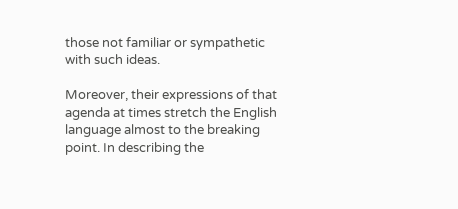those not familiar or sympathetic with such ideas.

Moreover, their expressions of that agenda at times stretch the English language almost to the breaking point. In describing the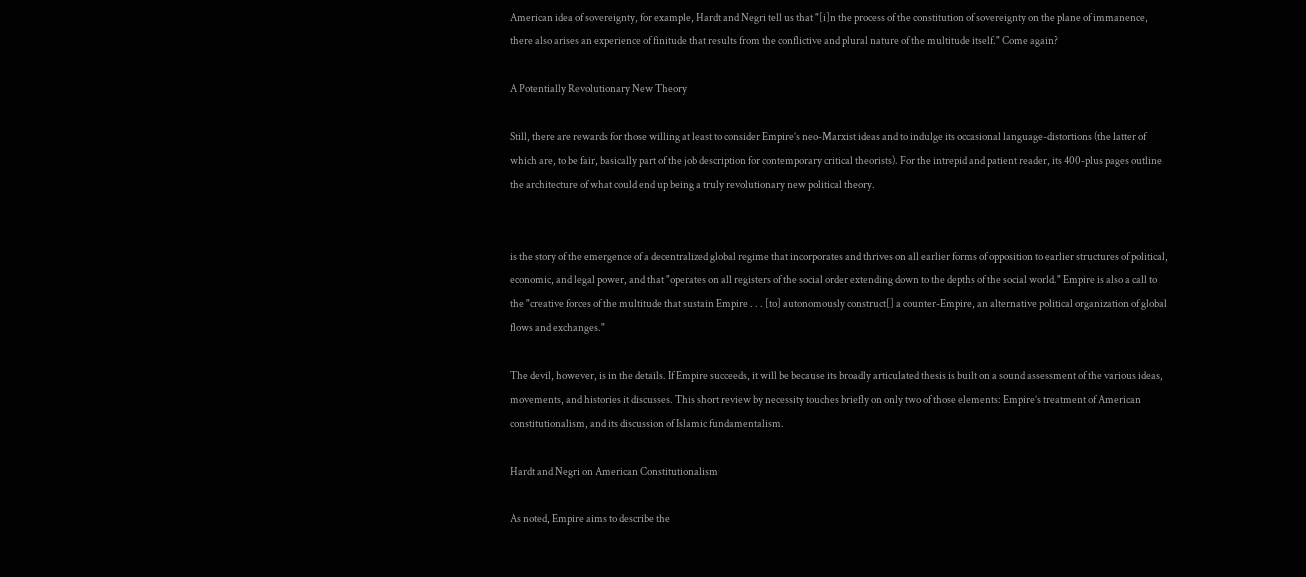American idea of sovereignty, for example, Hardt and Negri tell us that "[i]n the process of the constitution of sovereignty on the plane of immanence, there also arises an experience of finitude that results from the conflictive and plural nature of the multitude itself." Come again?

A Potentially Revolutionary New Theory

Still, there are rewards for those willing at least to consider Empire’s neo-Marxist ideas and to indulge its occasional language-distortions (the latter of which are, to be fair, basically part of the job description for contemporary critical theorists). For the intrepid and patient reader, its 400-plus pages outline the architecture of what could end up being a truly revolutionary new political theory.


is the story of the emergence of a decentralized global regime that incorporates and thrives on all earlier forms of opposition to earlier structures of political, economic, and legal power, and that "operates on all registers of the social order extending down to the depths of the social world." Empire is also a call to the "creative forces of the multitude that sustain Empire . . . [to] autonomously construct[] a counter-Empire, an alternative political organization of global flows and exchanges."

The devil, however, is in the details. If Empire succeeds, it will be because its broadly articulated thesis is built on a sound assessment of the various ideas, movements, and histories it discusses. This short review by necessity touches briefly on only two of those elements: Empire’s treatment of American constitutionalism, and its discussion of Islamic fundamentalism.

Hardt and Negri on American Constitutionalism

As noted, Empire aims to describe the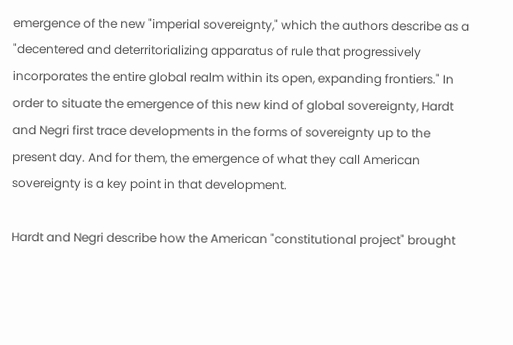emergence of the new "imperial sovereignty," which the authors describe as a "decentered and deterritorializing apparatus of rule that progressively incorporates the entire global realm within its open, expanding frontiers." In order to situate the emergence of this new kind of global sovereignty, Hardt and Negri first trace developments in the forms of sovereignty up to the present day. And for them, the emergence of what they call American sovereignty is a key point in that development.

Hardt and Negri describe how the American "constitutional project" brought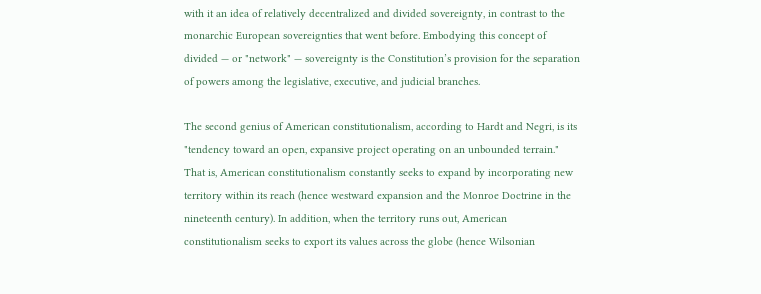with it an idea of relatively decentralized and divided sovereignty, in contrast to the monarchic European sovereignties that went before. Embodying this concept of divided — or "network" — sovereignty is the Constitution’s provision for the separation of powers among the legislative, executive, and judicial branches.

The second genius of American constitutionalism, according to Hardt and Negri, is its "tendency toward an open, expansive project operating on an unbounded terrain." That is, American constitutionalism constantly seeks to expand by incorporating new territory within its reach (hence westward expansion and the Monroe Doctrine in the nineteenth century). In addition, when the territory runs out, American constitutionalism seeks to export its values across the globe (hence Wilsonian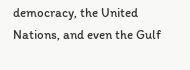democracy, the United Nations, and even the Gulf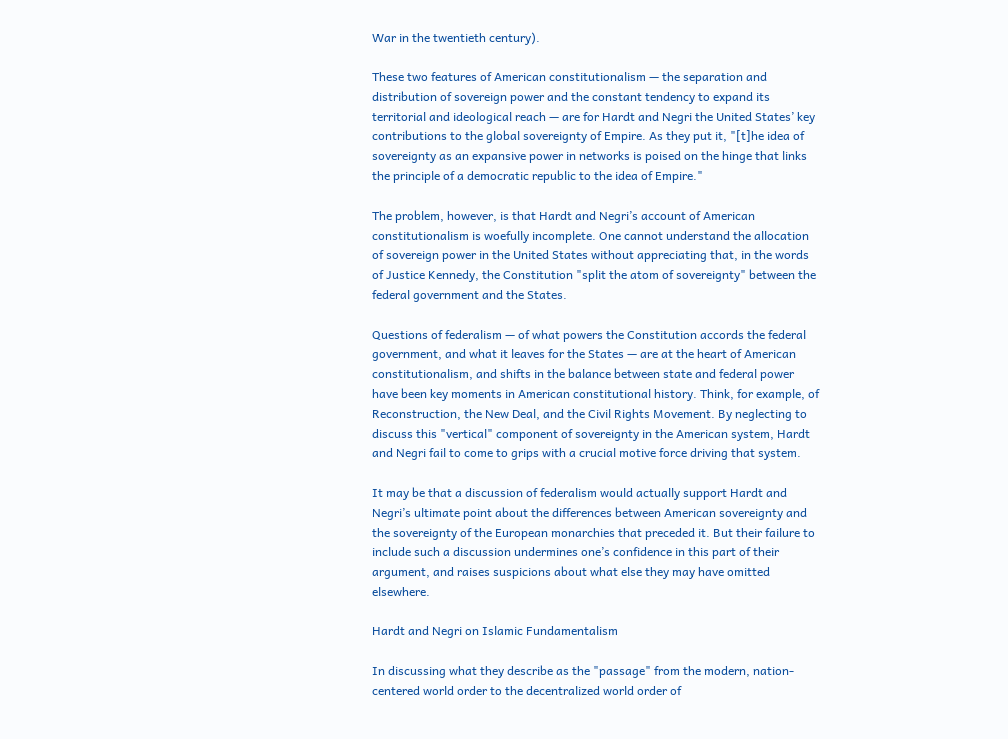War in the twentieth century).

These two features of American constitutionalism — the separation and distribution of sovereign power and the constant tendency to expand its territorial and ideological reach — are for Hardt and Negri the United States’ key contributions to the global sovereignty of Empire. As they put it, "[t]he idea of sovereignty as an expansive power in networks is poised on the hinge that links the principle of a democratic republic to the idea of Empire."

The problem, however, is that Hardt and Negri’s account of American constitutionalism is woefully incomplete. One cannot understand the allocation of sovereign power in the United States without appreciating that, in the words of Justice Kennedy, the Constitution "split the atom of sovereignty" between the federal government and the States.

Questions of federalism — of what powers the Constitution accords the federal government, and what it leaves for the States — are at the heart of American constitutionalism, and shifts in the balance between state and federal power have been key moments in American constitutional history. Think, for example, of Reconstruction, the New Deal, and the Civil Rights Movement. By neglecting to discuss this "vertical" component of sovereignty in the American system, Hardt and Negri fail to come to grips with a crucial motive force driving that system.

It may be that a discussion of federalism would actually support Hardt and Negri’s ultimate point about the differences between American sovereignty and the sovereignty of the European monarchies that preceded it. But their failure to include such a discussion undermines one’s confidence in this part of their argument, and raises suspicions about what else they may have omitted elsewhere.

Hardt and Negri on Islamic Fundamentalism

In discussing what they describe as the "passage" from the modern, nation-centered world order to the decentralized world order of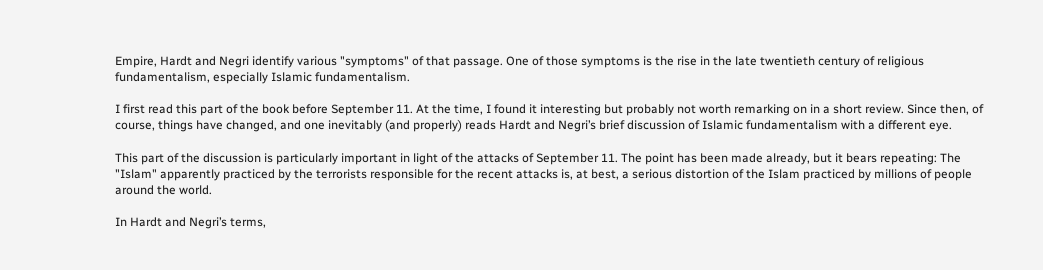Empire, Hardt and Negri identify various "symptoms" of that passage. One of those symptoms is the rise in the late twentieth century of religious fundamentalism, especially Islamic fundamentalism.

I first read this part of the book before September 11. At the time, I found it interesting but probably not worth remarking on in a short review. Since then, of course, things have changed, and one inevitably (and properly) reads Hardt and Negri’s brief discussion of Islamic fundamentalism with a different eye.

This part of the discussion is particularly important in light of the attacks of September 11. The point has been made already, but it bears repeating: The "Islam" apparently practiced by the terrorists responsible for the recent attacks is, at best, a serious distortion of the Islam practiced by millions of people around the world.

In Hardt and Negri’s terms,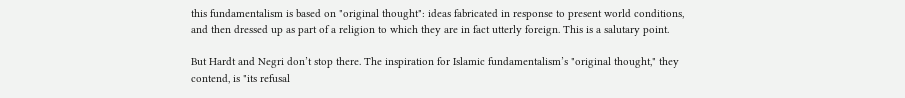this fundamentalism is based on "original thought": ideas fabricated in response to present world conditions, and then dressed up as part of a religion to which they are in fact utterly foreign. This is a salutary point.

But Hardt and Negri don’t stop there. The inspiration for Islamic fundamentalism’s "original thought," they contend, is "its refusal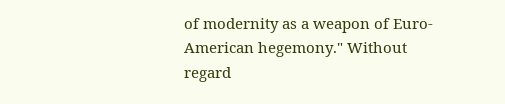of modernity as a weapon of Euro-American hegemony." Without regard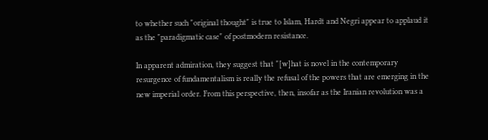to whether such "original thought" is true to Islam, Hardt and Negri appear to applaud it as the "paradigmatic case" of postmodern resistance.

In apparent admiration, they suggest that "[w]hat is novel in the contemporary resurgence of fundamentalism is really the refusal of the powers that are emerging in the new imperial order. From this perspective, then, insofar as the Iranian revolution was a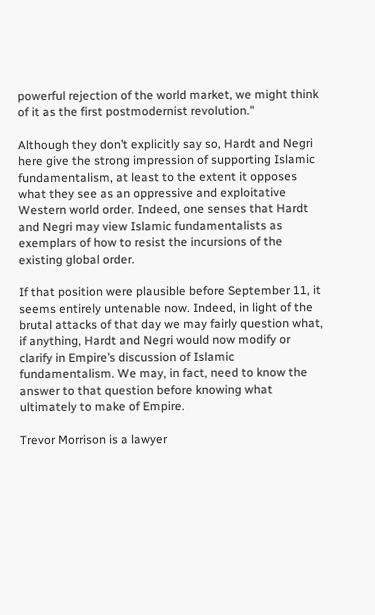powerful rejection of the world market, we might think of it as the first postmodernist revolution."

Although they don’t explicitly say so, Hardt and Negri here give the strong impression of supporting Islamic fundamentalism, at least to the extent it opposes what they see as an oppressive and exploitative Western world order. Indeed, one senses that Hardt and Negri may view Islamic fundamentalists as exemplars of how to resist the incursions of the existing global order.

If that position were plausible before September 11, it seems entirely untenable now. Indeed, in light of the brutal attacks of that day we may fairly question what, if anything, Hardt and Negri would now modify or clarify in Empire’s discussion of Islamic fundamentalism. We may, in fact, need to know the answer to that question before knowing what ultimately to make of Empire.

Trevor Morrison is a lawyer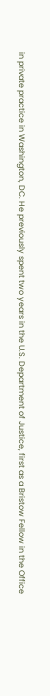in private practice in Washington, DC. He previously spent two years in the U.S. Department of Justice, first as a Bristow Fellow in the Office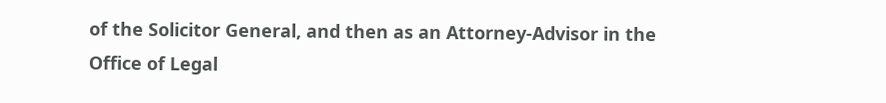of the Solicitor General, and then as an Attorney-Advisor in the Office of Legal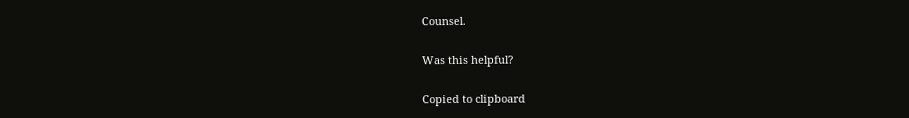Counsel.

Was this helpful?

Copied to clipboard